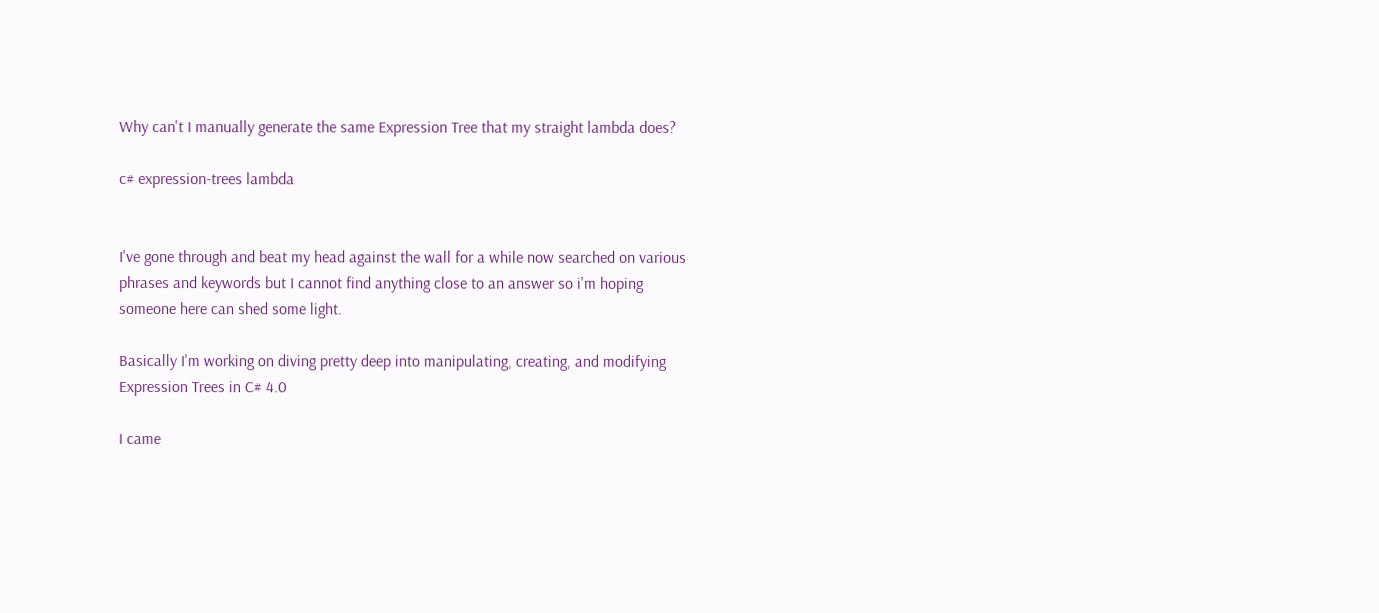Why can't I manually generate the same Expression Tree that my straight lambda does?

c# expression-trees lambda


I've gone through and beat my head against the wall for a while now searched on various phrases and keywords but I cannot find anything close to an answer so i'm hoping someone here can shed some light.

Basically I'm working on diving pretty deep into manipulating, creating, and modifying Expression Trees in C# 4.0

I came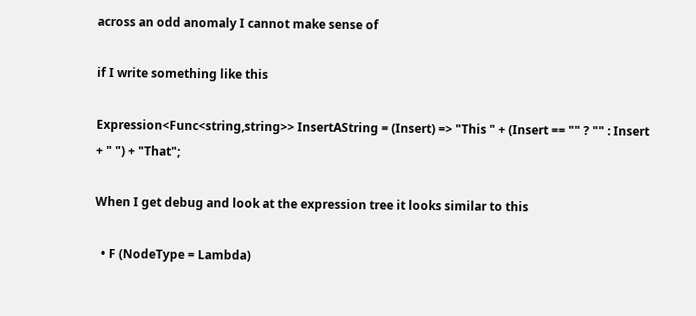across an odd anomaly I cannot make sense of

if I write something like this

Expression<Func<string,string>> InsertAString = (Insert) => "This " + (Insert == "" ? "" : Insert + " ") + "That";

When I get debug and look at the expression tree it looks similar to this

  • F (NodeType = Lambda)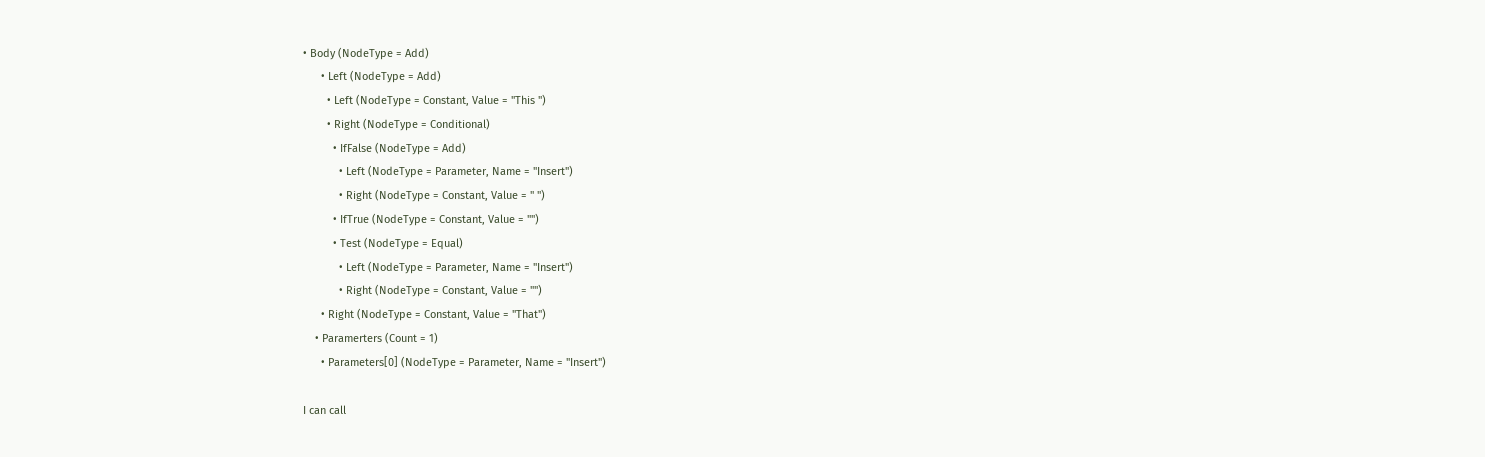• Body (NodeType = Add)
      • Left (NodeType = Add)
        • Left (NodeType = Constant, Value = "This ")
        • Right (NodeType = Conditional)
          • IfFalse (NodeType = Add)
            • Left (NodeType = Parameter, Name = "Insert")
            • Right (NodeType = Constant, Value = " ")
          • IfTrue (NodeType = Constant, Value = "")
          • Test (NodeType = Equal)
            • Left (NodeType = Parameter, Name = "Insert")
            • Right (NodeType = Constant, Value = "")
      • Right (NodeType = Constant, Value = "That")
    • Paramerters (Count = 1)
      • Parameters[0] (NodeType = Parameter, Name = "Insert")

I can call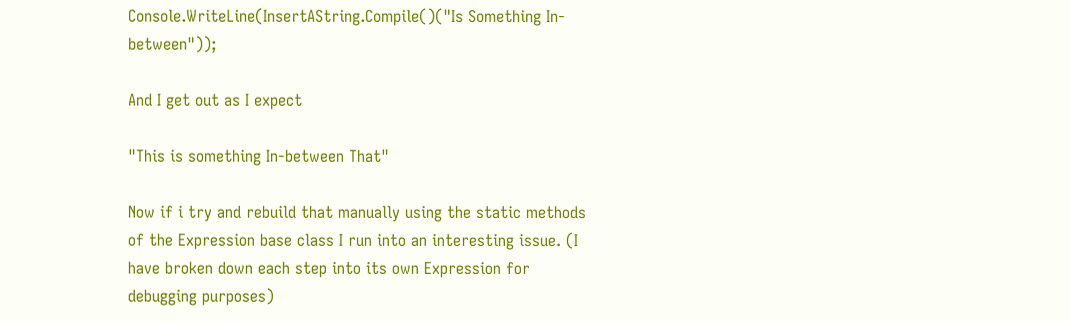Console.WriteLine(InsertAString.Compile()("Is Something In-between"));

And I get out as I expect

"This is something In-between That"

Now if i try and rebuild that manually using the static methods of the Expression base class I run into an interesting issue. (I have broken down each step into its own Expression for debugging purposes)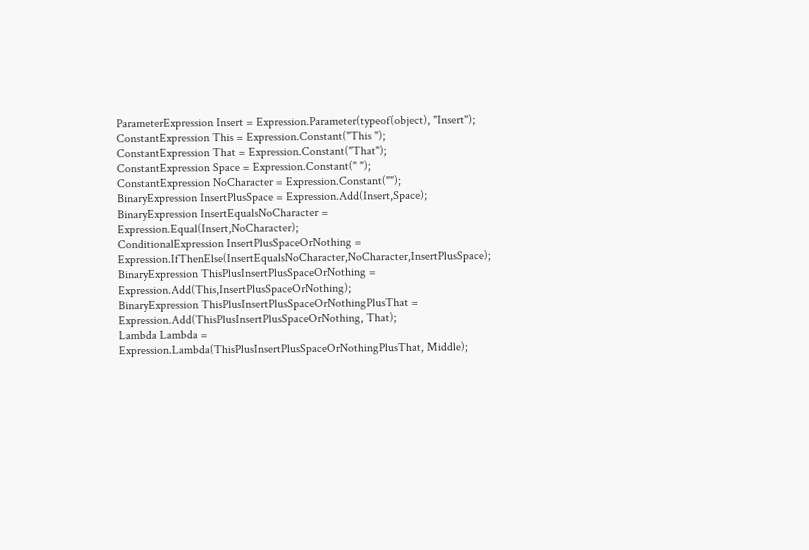ParameterExpression Insert = Expression.Parameter(typeof(object), "Insert");
ConstantExpression This = Expression.Constant("This ");
ConstantExpression That = Expression.Constant("That");
ConstantExpression Space = Expression.Constant(" ");
ConstantExpression NoCharacter = Expression.Constant("");
BinaryExpression InsertPlusSpace = Expression.Add(Insert,Space);
BinaryExpression InsertEqualsNoCharacter = Expression.Equal(Insert,NoCharacter);
ConditionalExpression InsertPlusSpaceOrNothing = Expression.IfThenElse(InsertEqualsNoCharacter,NoCharacter,InsertPlusSpace);
BinaryExpression ThisPlusInsertPlusSpaceOrNothing = Expression.Add(This,InsertPlusSpaceOrNothing);
BinaryExpression ThisPlusInsertPlusSpaceOrNothingPlusThat = Expression.Add(ThisPlusInsertPlusSpaceOrNothing, That);
Lambda Lambda = Expression.Lambda(ThisPlusInsertPlusSpaceOrNothingPlusThat, Middle);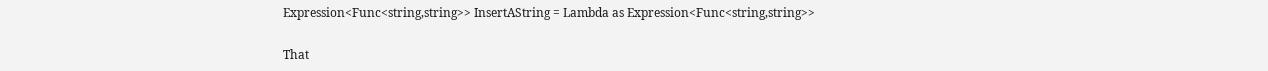Expression<Func<string,string>> InsertAString = Lambda as Expression<Func<string,string>>

That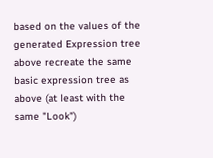based on the values of the generated Expression tree above recreate the same basic expression tree as above (at least with the same "Look")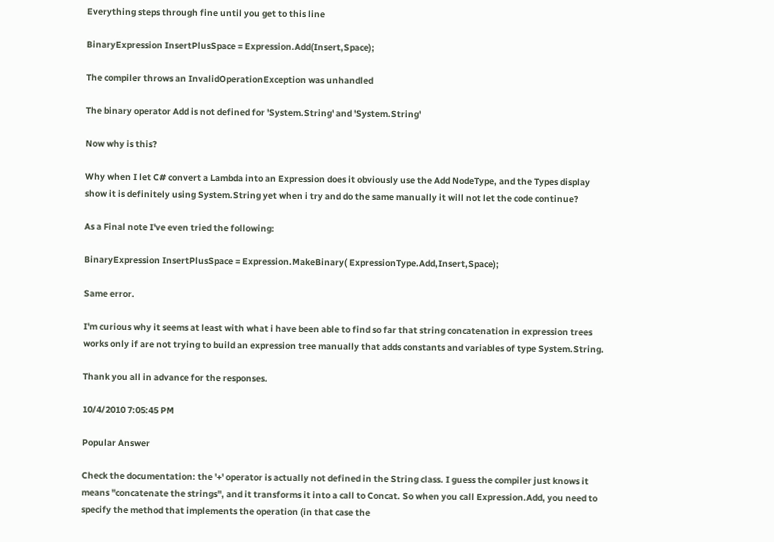Everything steps through fine until you get to this line

BinaryExpression InsertPlusSpace = Expression.Add(Insert,Space);

The compiler throws an InvalidOperationException was unhandled

The binary operator Add is not defined for 'System.String' and 'System.String'

Now why is this?

Why when I let C# convert a Lambda into an Expression does it obviously use the Add NodeType, and the Types display show it is definitely using System.String yet when i try and do the same manually it will not let the code continue?

As a Final note I've even tried the following:

BinaryExpression InsertPlusSpace = Expression.MakeBinary( ExpressionType.Add,Insert,Space);

Same error.

I'm curious why it seems at least with what i have been able to find so far that string concatenation in expression trees works only if are not trying to build an expression tree manually that adds constants and variables of type System.String.

Thank you all in advance for the responses.

10/4/2010 7:05:45 PM

Popular Answer

Check the documentation: the '+' operator is actually not defined in the String class. I guess the compiler just knows it means "concatenate the strings", and it transforms it into a call to Concat. So when you call Expression.Add, you need to specify the method that implements the operation (in that case the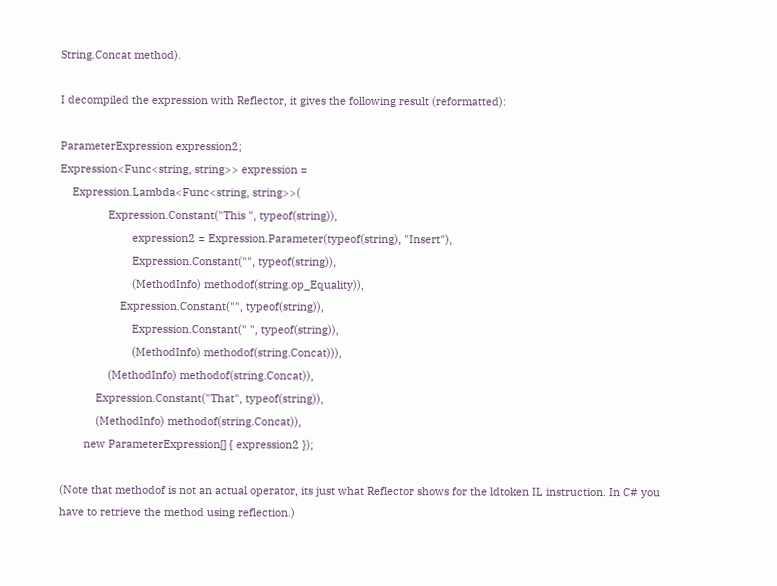String.Concat method).

I decompiled the expression with Reflector, it gives the following result (reformatted):

ParameterExpression expression2;
Expression<Func<string, string>> expression =
    Expression.Lambda<Func<string, string>>(
                Expression.Constant("This ", typeof(string)),
                        expression2 = Expression.Parameter(typeof(string), "Insert"),
                        Expression.Constant("", typeof(string)),
                        (MethodInfo) methodof(string.op_Equality)),
                    Expression.Constant("", typeof(string)),
                        Expression.Constant(" ", typeof(string)),
                        (MethodInfo) methodof(string.Concat))),
                (MethodInfo) methodof(string.Concat)),
            Expression.Constant("That", typeof(string)),
            (MethodInfo) methodof(string.Concat)),
        new ParameterExpression[] { expression2 });

(Note that methodof is not an actual operator, its just what Reflector shows for the ldtoken IL instruction. In C# you have to retrieve the method using reflection.)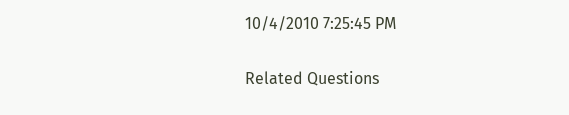10/4/2010 7:25:45 PM

Related Questions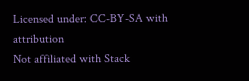Licensed under: CC-BY-SA with attribution
Not affiliated with Stack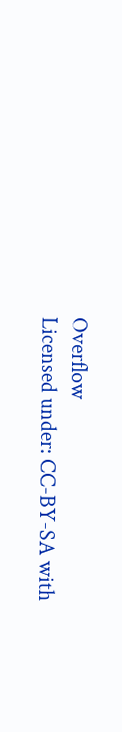Overflow
Licensed under: CC-BY-SA with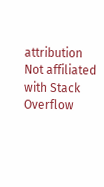attribution
Not affiliated with Stack Overflow